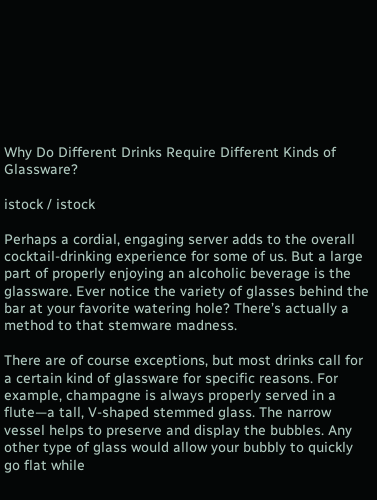Why Do Different Drinks Require Different Kinds of Glassware?

istock / istock

Perhaps a cordial, engaging server adds to the overall cocktail-drinking experience for some of us. But a large part of properly enjoying an alcoholic beverage is the glassware. Ever notice the variety of glasses behind the bar at your favorite watering hole? There’s actually a method to that stemware madness.

There are of course exceptions, but most drinks call for a certain kind of glassware for specific reasons. For example, champagne is always properly served in a flute—a tall, V-shaped stemmed glass. The narrow vessel helps to preserve and display the bubbles. Any other type of glass would allow your bubbly to quickly go flat while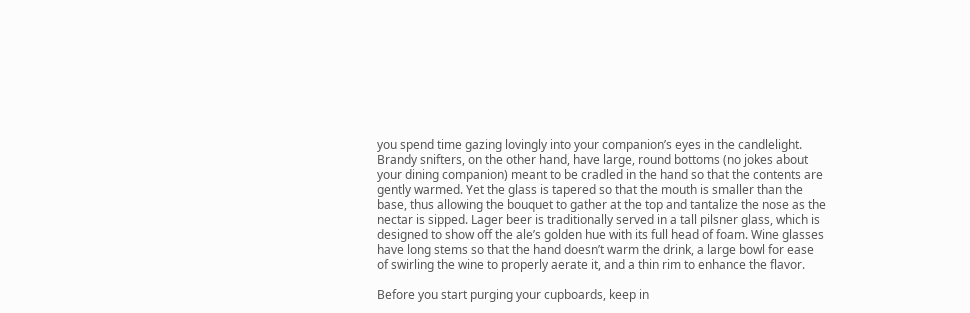you spend time gazing lovingly into your companion’s eyes in the candlelight. Brandy snifters, on the other hand, have large, round bottoms (no jokes about your dining companion) meant to be cradled in the hand so that the contents are gently warmed. Yet the glass is tapered so that the mouth is smaller than the base, thus allowing the bouquet to gather at the top and tantalize the nose as the nectar is sipped. Lager beer is traditionally served in a tall pilsner glass, which is designed to show off the ale’s golden hue with its full head of foam. Wine glasses have long stems so that the hand doesn’t warm the drink, a large bowl for ease of swirling the wine to properly aerate it, and a thin rim to enhance the flavor.

Before you start purging your cupboards, keep in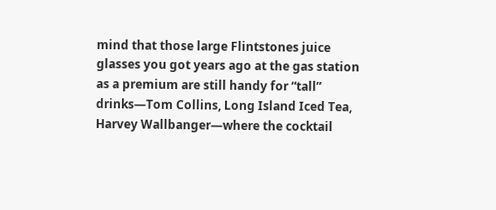mind that those large Flintstones juice glasses you got years ago at the gas station as a premium are still handy for “tall” drinks—Tom Collins, Long Island Iced Tea, Harvey Wallbanger—where the cocktail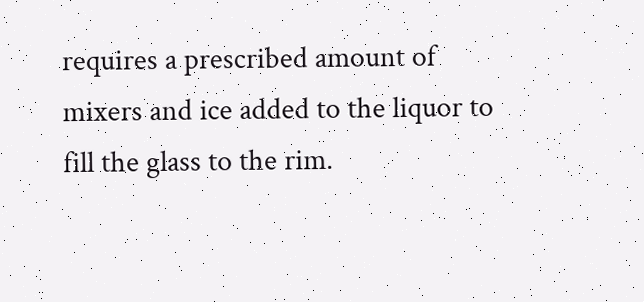requires a prescribed amount of mixers and ice added to the liquor to fill the glass to the rim.